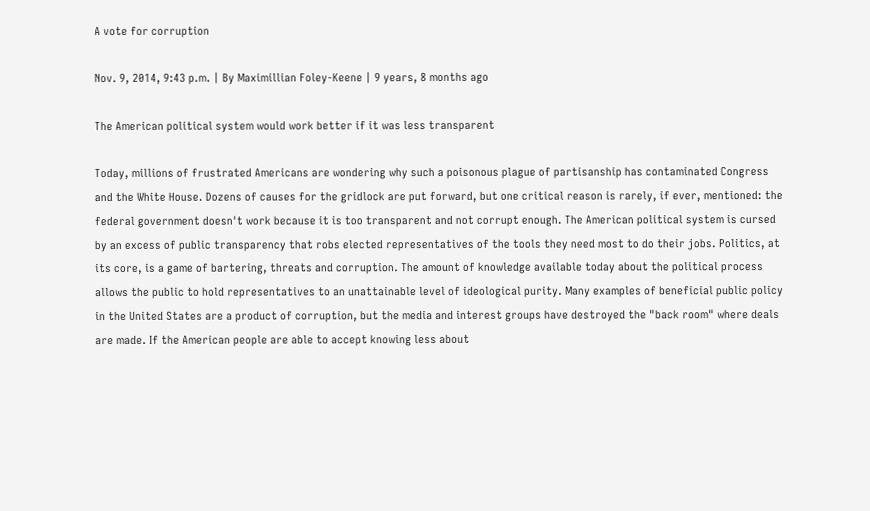A vote for corruption

Nov. 9, 2014, 9:43 p.m. | By Maximillian Foley-Keene | 9 years, 8 months ago

The American political system would work better if it was less transparent

Today, millions of frustrated Americans are wondering why such a poisonous plague of partisanship has contaminated Congress and the White House. Dozens of causes for the gridlock are put forward, but one critical reason is rarely, if ever, mentioned: the federal government doesn't work because it is too transparent and not corrupt enough. The American political system is cursed by an excess of public transparency that robs elected representatives of the tools they need most to do their jobs. Politics, at its core, is a game of bartering, threats and corruption. The amount of knowledge available today about the political process allows the public to hold representatives to an unattainable level of ideological purity. Many examples of beneficial public policy in the United States are a product of corruption, but the media and interest groups have destroyed the "back room" where deals are made. If the American people are able to accept knowing less about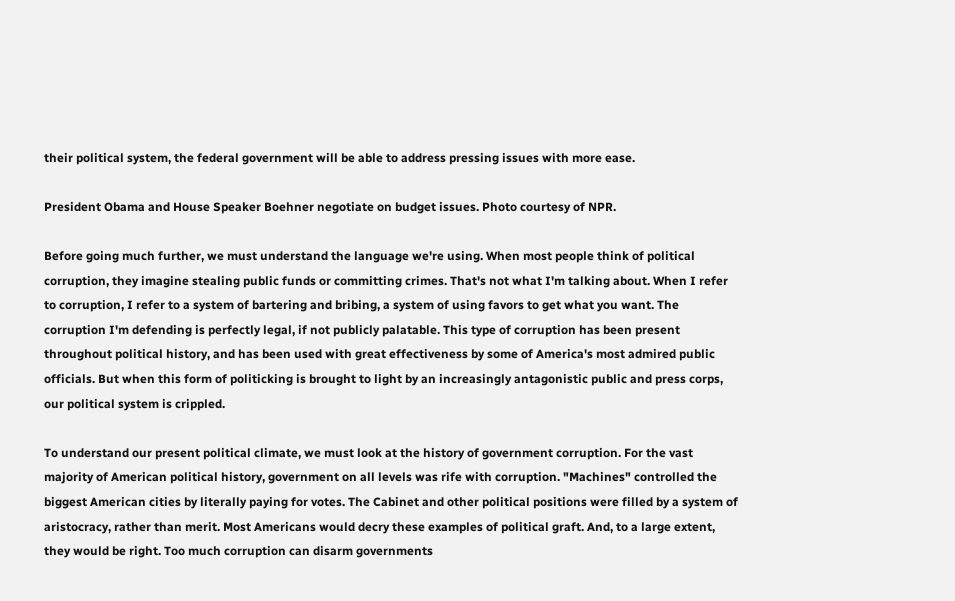their political system, the federal government will be able to address pressing issues with more ease.

President Obama and House Speaker Boehner negotiate on budget issues. Photo courtesy of NPR.

Before going much further, we must understand the language we're using. When most people think of political corruption, they imagine stealing public funds or committing crimes. That's not what I'm talking about. When I refer to corruption, I refer to a system of bartering and bribing, a system of using favors to get what you want. The corruption I'm defending is perfectly legal, if not publicly palatable. This type of corruption has been present throughout political history, and has been used with great effectiveness by some of America's most admired public officials. But when this form of politicking is brought to light by an increasingly antagonistic public and press corps, our political system is crippled.

To understand our present political climate, we must look at the history of government corruption. For the vast majority of American political history, government on all levels was rife with corruption. "Machines" controlled the biggest American cities by literally paying for votes. The Cabinet and other political positions were filled by a system of aristocracy, rather than merit. Most Americans would decry these examples of political graft. And, to a large extent, they would be right. Too much corruption can disarm governments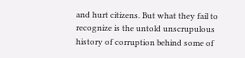and hurt citizens. But what they fail to recognize is the untold unscrupulous history of corruption behind some of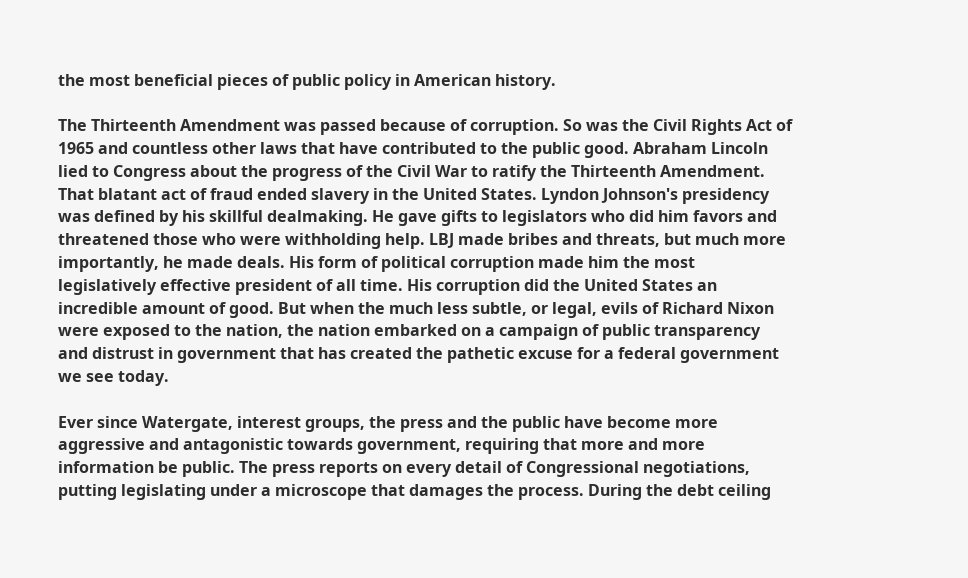the most beneficial pieces of public policy in American history.

The Thirteenth Amendment was passed because of corruption. So was the Civil Rights Act of 1965 and countless other laws that have contributed to the public good. Abraham Lincoln lied to Congress about the progress of the Civil War to ratify the Thirteenth Amendment. That blatant act of fraud ended slavery in the United States. Lyndon Johnson's presidency was defined by his skillful dealmaking. He gave gifts to legislators who did him favors and threatened those who were withholding help. LBJ made bribes and threats, but much more importantly, he made deals. His form of political corruption made him the most legislatively effective president of all time. His corruption did the United States an incredible amount of good. But when the much less subtle, or legal, evils of Richard Nixon were exposed to the nation, the nation embarked on a campaign of public transparency and distrust in government that has created the pathetic excuse for a federal government we see today.

Ever since Watergate, interest groups, the press and the public have become more aggressive and antagonistic towards government, requiring that more and more information be public. The press reports on every detail of Congressional negotiations, putting legislating under a microscope that damages the process. During the debt ceiling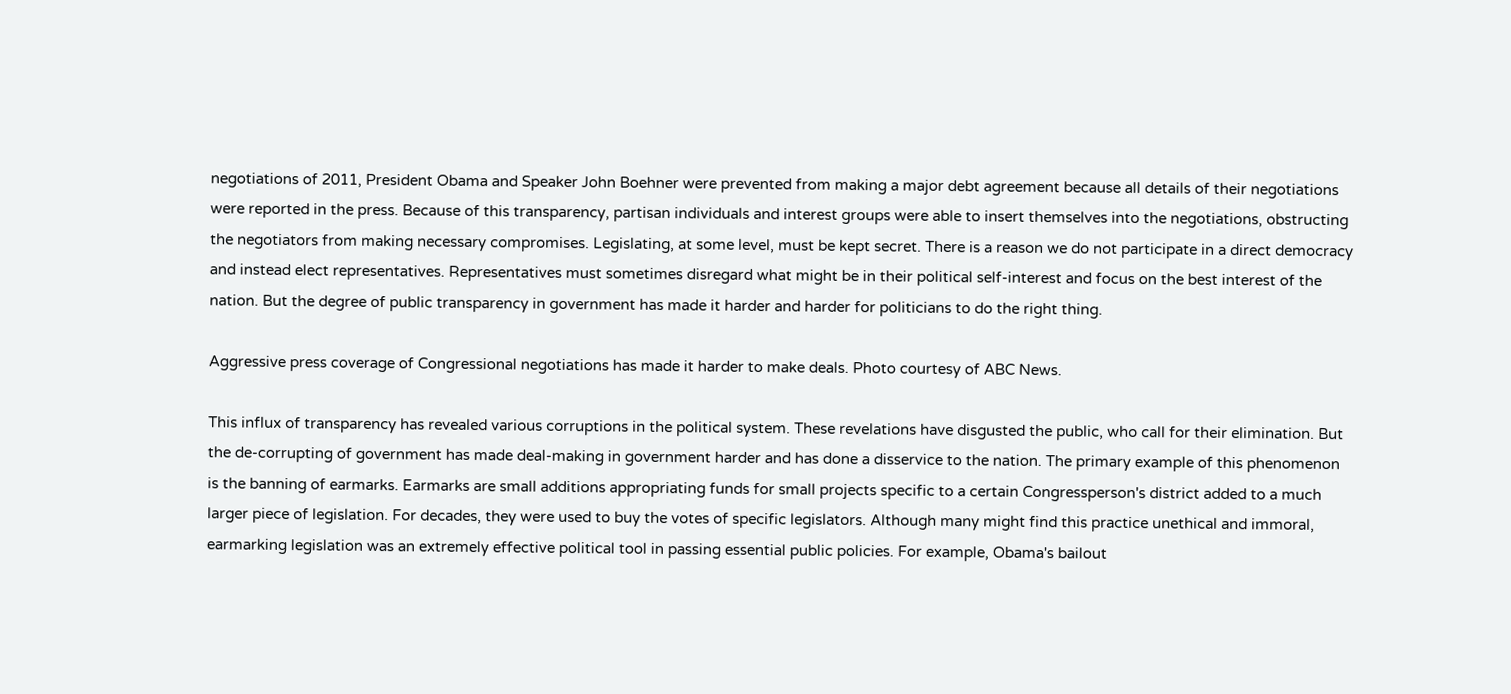negotiations of 2011, President Obama and Speaker John Boehner were prevented from making a major debt agreement because all details of their negotiations were reported in the press. Because of this transparency, partisan individuals and interest groups were able to insert themselves into the negotiations, obstructing the negotiators from making necessary compromises. Legislating, at some level, must be kept secret. There is a reason we do not participate in a direct democracy and instead elect representatives. Representatives must sometimes disregard what might be in their political self-interest and focus on the best interest of the nation. But the degree of public transparency in government has made it harder and harder for politicians to do the right thing.

Aggressive press coverage of Congressional negotiations has made it harder to make deals. Photo courtesy of ABC News.

This influx of transparency has revealed various corruptions in the political system. These revelations have disgusted the public, who call for their elimination. But the de-corrupting of government has made deal-making in government harder and has done a disservice to the nation. The primary example of this phenomenon is the banning of earmarks. Earmarks are small additions appropriating funds for small projects specific to a certain Congressperson's district added to a much larger piece of legislation. For decades, they were used to buy the votes of specific legislators. Although many might find this practice unethical and immoral, earmarking legislation was an extremely effective political tool in passing essential public policies. For example, Obama's bailout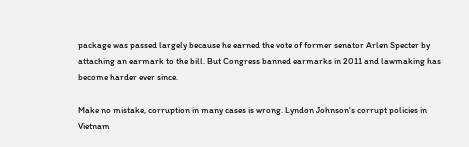package was passed largely because he earned the vote of former senator Arlen Specter by attaching an earmark to the bill. But Congress banned earmarks in 2011 and lawmaking has become harder ever since.

Make no mistake, corruption in many cases is wrong. Lyndon Johnson's corrupt policies in Vietnam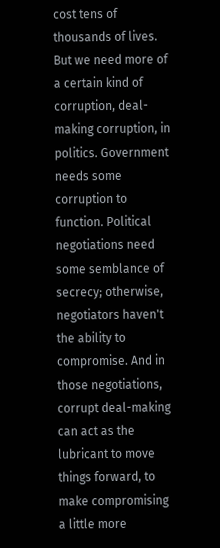cost tens of thousands of lives. But we need more of a certain kind of corruption, deal-making corruption, in politics. Government needs some corruption to function. Political negotiations need some semblance of secrecy; otherwise, negotiators haven't the ability to compromise. And in those negotiations, corrupt deal-making can act as the lubricant to move things forward, to make compromising a little more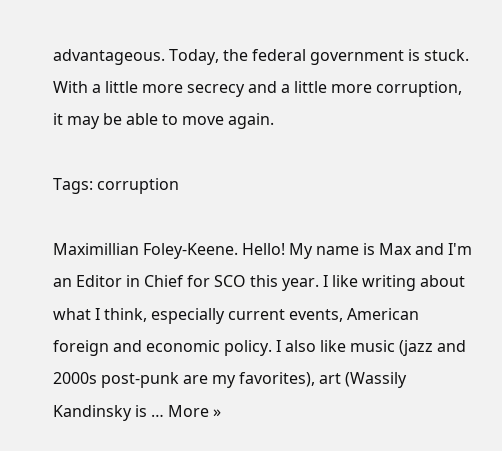advantageous. Today, the federal government is stuck. With a little more secrecy and a little more corruption, it may be able to move again.

Tags: corruption

Maximillian Foley-Keene. Hello! My name is Max and I'm an Editor in Chief for SCO this year. I like writing about what I think, especially current events, American foreign and economic policy. I also like music (jazz and 2000s post-punk are my favorites), art (Wassily Kandinsky is … More »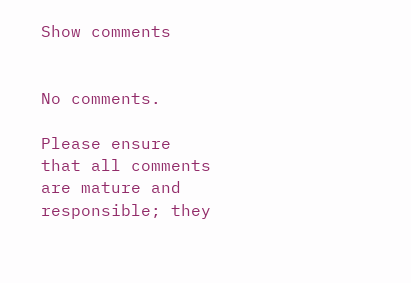Show comments


No comments.

Please ensure that all comments are mature and responsible; they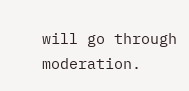will go through moderation.